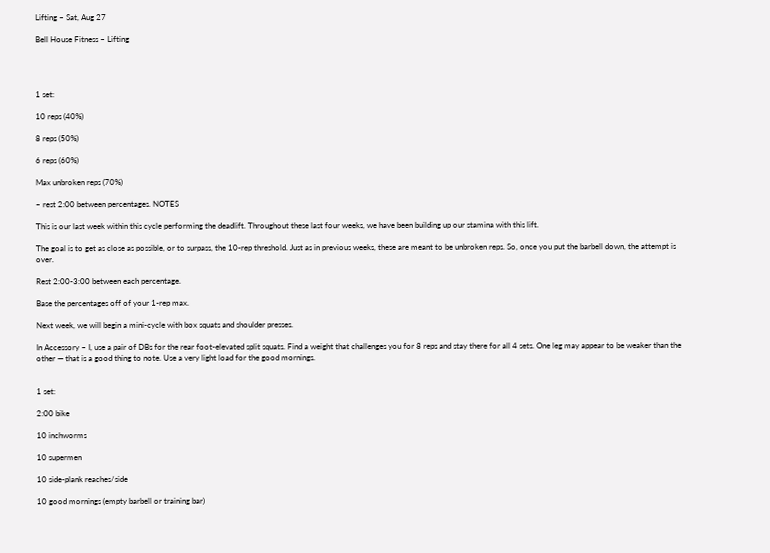Lifting – Sat, Aug 27

Bell House Fitness – Lifting




1 set:

10 reps (40%)

8 reps (50%)

6 reps (60%)

Max unbroken reps (70%)

– rest 2:00 between percentages. NOTES

This is our last week within this cycle performing the deadlift. Throughout these last four weeks, we have been building up our stamina with this lift.

The goal is to get as close as possible, or to surpass, the 10-rep threshold. Just as in previous weeks, these are meant to be unbroken reps. So, once you put the barbell down, the attempt is over.

Rest 2:00-3:00 between each percentage.

Base the percentages off of your 1-rep max.

Next week, we will begin a mini-cycle with box squats and shoulder presses.

In Accessory – I, use a pair of DBs for the rear foot-elevated split squats. Find a weight that challenges you for 8 reps and stay there for all 4 sets. One leg may appear to be weaker than the other — that is a good thing to note. Use a very light load for the good mornings.


1 set:

2:00 bike

10 inchworms

10 supermen

10 side-plank reaches/side

10 good mornings (empty barbell or training bar)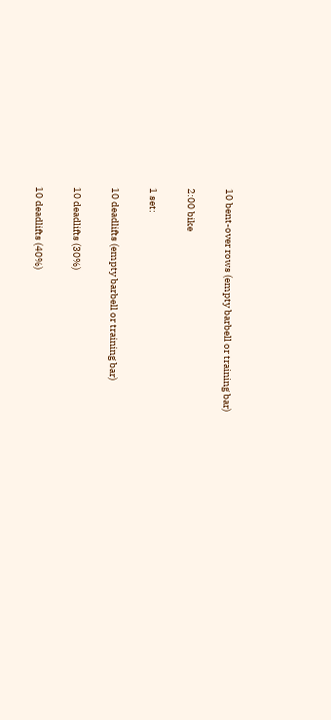10 bent-over rows (empty barbell or training bar)

2:00 bike

1 set:

10 deadlifts (empty barbell or training bar)

10 deadlifts (30%)

10 deadlifts (40%)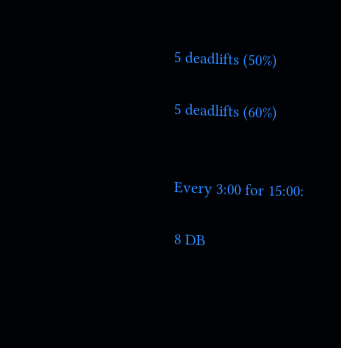5 deadlifts (50%)

5 deadlifts (60%)


Every 3:00 for 15:00:

8 DB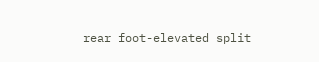rear foot-elevated split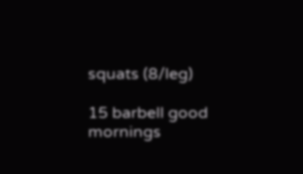squats (8/leg)

15 barbell good mornings